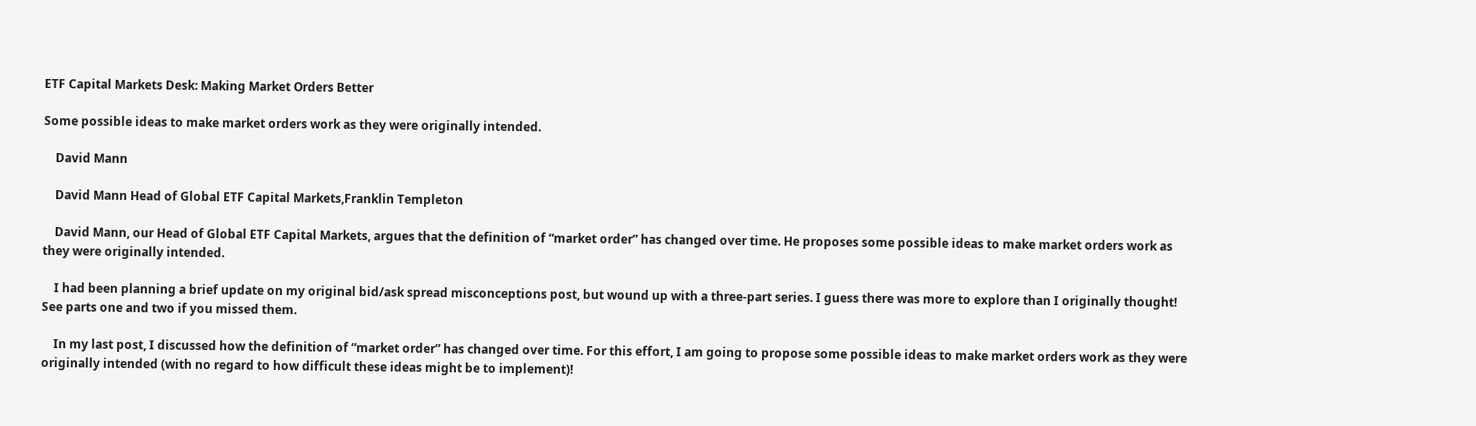ETF Capital Markets Desk: Making Market Orders Better

Some possible ideas to make market orders work as they were originally intended.

    David Mann

    David Mann Head of Global ETF Capital Markets,Franklin Templeton

    David Mann, our Head of Global ETF Capital Markets, argues that the definition of “market order” has changed over time. He proposes some possible ideas to make market orders work as they were originally intended.

    I had been planning a brief update on my original bid/ask spread misconceptions post, but wound up with a three-part series. I guess there was more to explore than I originally thought! See parts one and two if you missed them.

    In my last post, I discussed how the definition of “market order” has changed over time. For this effort, I am going to propose some possible ideas to make market orders work as they were originally intended (with no regard to how difficult these ideas might be to implement)!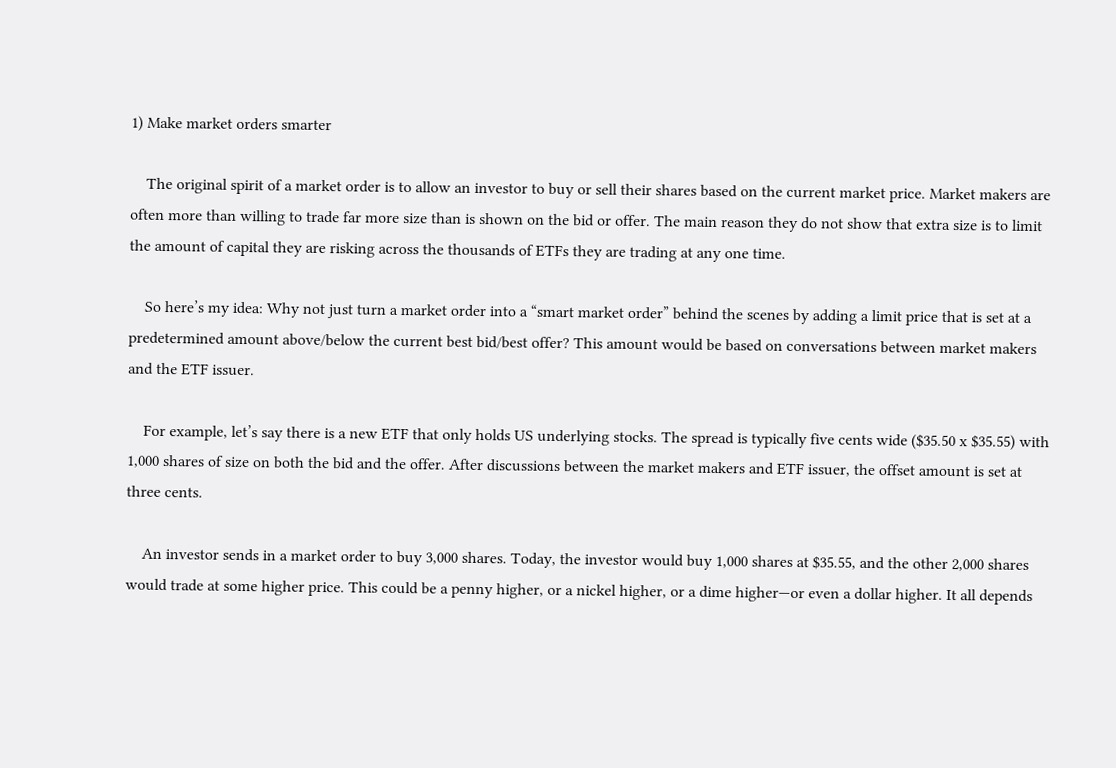1) Make market orders smarter

    The original spirit of a market order is to allow an investor to buy or sell their shares based on the current market price. Market makers are often more than willing to trade far more size than is shown on the bid or offer. The main reason they do not show that extra size is to limit the amount of capital they are risking across the thousands of ETFs they are trading at any one time.

    So here’s my idea: Why not just turn a market order into a “smart market order” behind the scenes by adding a limit price that is set at a predetermined amount above/below the current best bid/best offer? This amount would be based on conversations between market makers and the ETF issuer.

    For example, let’s say there is a new ETF that only holds US underlying stocks. The spread is typically five cents wide ($35.50 x $35.55) with 1,000 shares of size on both the bid and the offer. After discussions between the market makers and ETF issuer, the offset amount is set at three cents.

    An investor sends in a market order to buy 3,000 shares. Today, the investor would buy 1,000 shares at $35.55, and the other 2,000 shares would trade at some higher price. This could be a penny higher, or a nickel higher, or a dime higher—or even a dollar higher. It all depends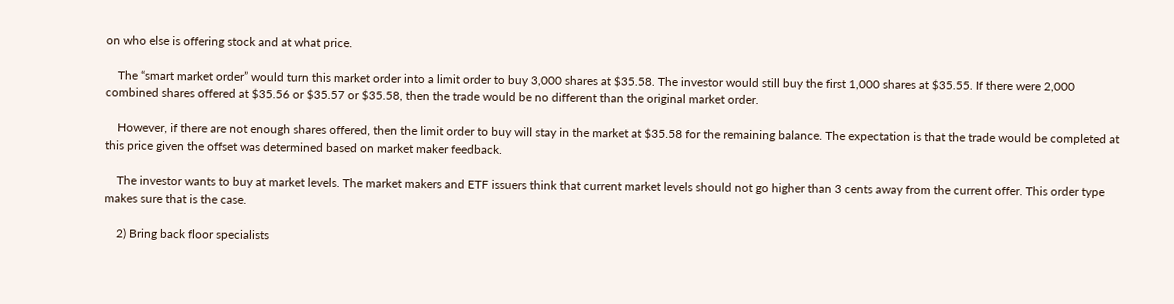on who else is offering stock and at what price.

    The “smart market order” would turn this market order into a limit order to buy 3,000 shares at $35.58. The investor would still buy the first 1,000 shares at $35.55. If there were 2,000 combined shares offered at $35.56 or $35.57 or $35.58, then the trade would be no different than the original market order.

    However, if there are not enough shares offered, then the limit order to buy will stay in the market at $35.58 for the remaining balance. The expectation is that the trade would be completed at this price given the offset was determined based on market maker feedback.

    The investor wants to buy at market levels. The market makers and ETF issuers think that current market levels should not go higher than 3 cents away from the current offer. This order type makes sure that is the case.

    2) Bring back floor specialists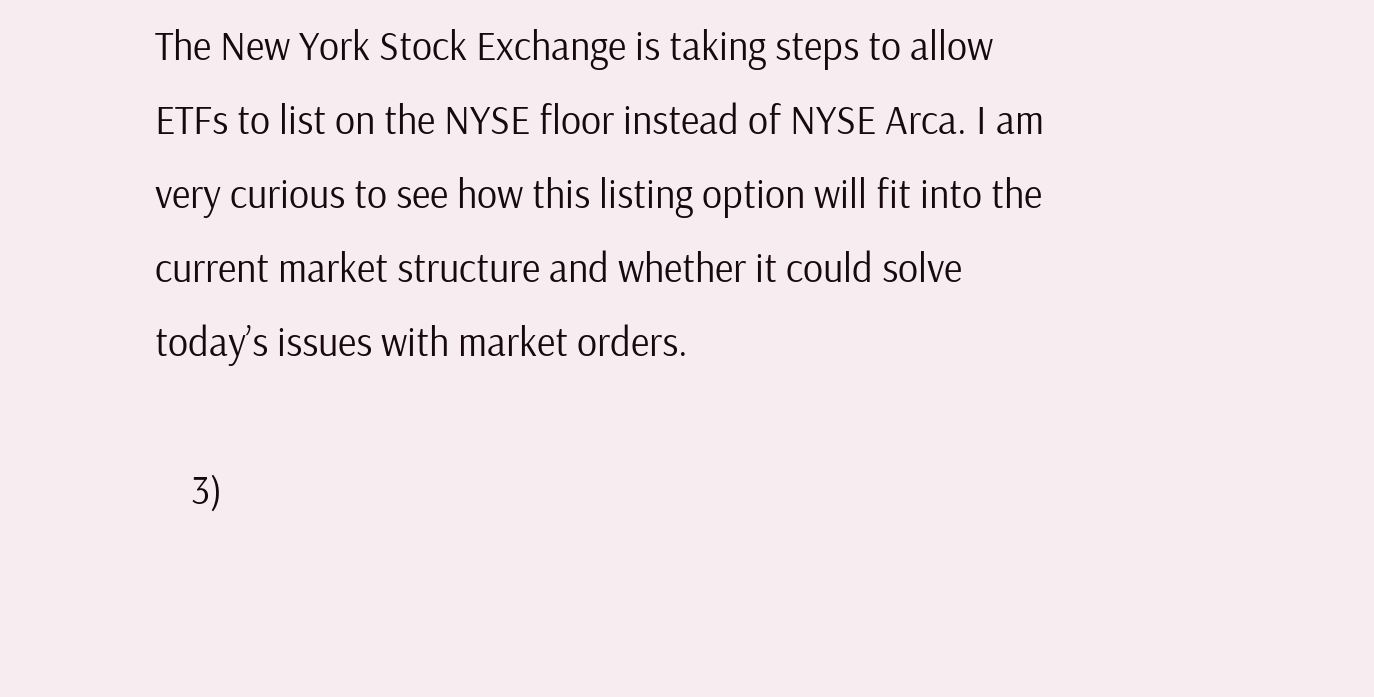The New York Stock Exchange is taking steps to allow ETFs to list on the NYSE floor instead of NYSE Arca. I am very curious to see how this listing option will fit into the current market structure and whether it could solve today’s issues with market orders.

    3)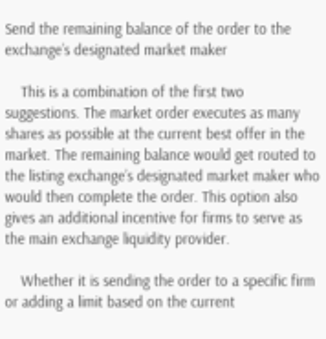Send the remaining balance of the order to the exchange’s designated market maker

    This is a combination of the first two suggestions. The market order executes as many shares as possible at the current best offer in the market. The remaining balance would get routed to the listing exchange’s designated market maker who would then complete the order. This option also gives an additional incentive for firms to serve as the main exchange liquidity provider.

    Whether it is sending the order to a specific firm or adding a limit based on the current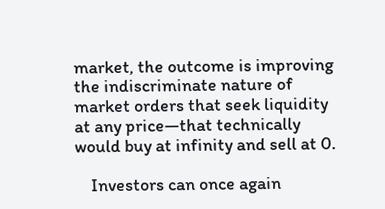market, the outcome is improving the indiscriminate nature of market orders that seek liquidity at any price—that technically would buy at infinity and sell at 0.

    Investors can once again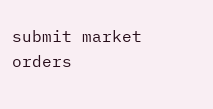submit market orders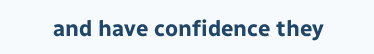and have confidence they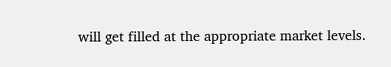will get filled at the appropriate market levels.